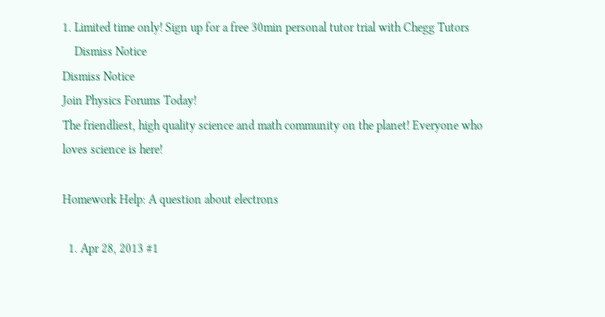1. Limited time only! Sign up for a free 30min personal tutor trial with Chegg Tutors
    Dismiss Notice
Dismiss Notice
Join Physics Forums Today!
The friendliest, high quality science and math community on the planet! Everyone who loves science is here!

Homework Help: A question about electrons

  1. Apr 28, 2013 #1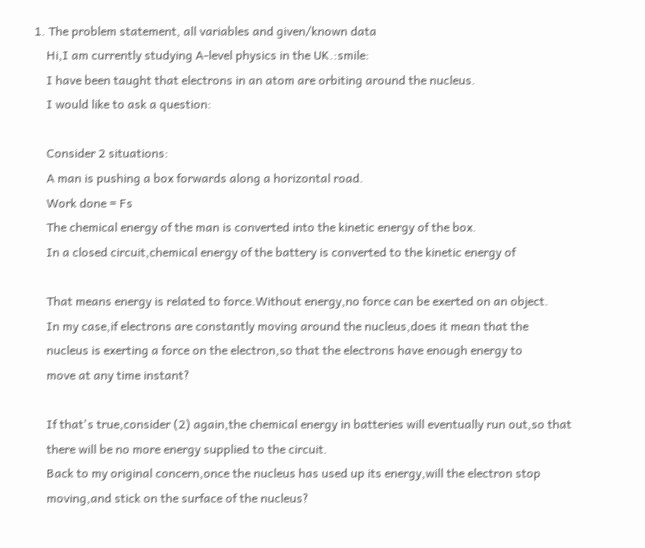1. The problem statement, all variables and given/known data
    Hi,I am currently studying A-level physics in the UK.:smile:
    I have been taught that electrons in an atom are orbiting around the nucleus.
    I would like to ask a question:

    Consider 2 situations:
    A man is pushing a box forwards along a horizontal road.
    Work done = Fs
    The chemical energy of the man is converted into the kinetic energy of the box.
    In a closed circuit,chemical energy of the battery is converted to the kinetic energy of

    That means energy is related to force.Without energy,no force can be exerted on an object.
    In my case,if electrons are constantly moving around the nucleus,does it mean that the
    nucleus is exerting a force on the electron,so that the electrons have enough energy to
    move at any time instant?

    If that's true,consider (2) again,the chemical energy in batteries will eventually run out,so that
    there will be no more energy supplied to the circuit.
    Back to my original concern,once the nucleus has used up its energy,will the electron stop
    moving,and stick on the surface of the nucleus?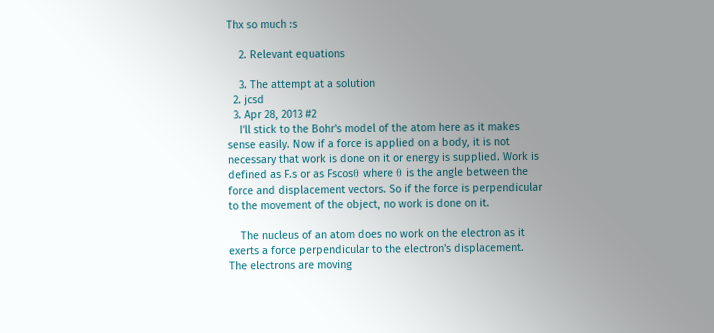Thx so much :s

    2. Relevant equations

    3. The attempt at a solution
  2. jcsd
  3. Apr 28, 2013 #2
    I'll stick to the Bohr's model of the atom here as it makes sense easily. Now if a force is applied on a body, it is not necessary that work is done on it or energy is supplied. Work is defined as F.s or as Fscosθ where θ is the angle between the force and displacement vectors. So if the force is perpendicular to the movement of the object, no work is done on it.

    The nucleus of an atom does no work on the electron as it exerts a force perpendicular to the electron's displacement. The electrons are moving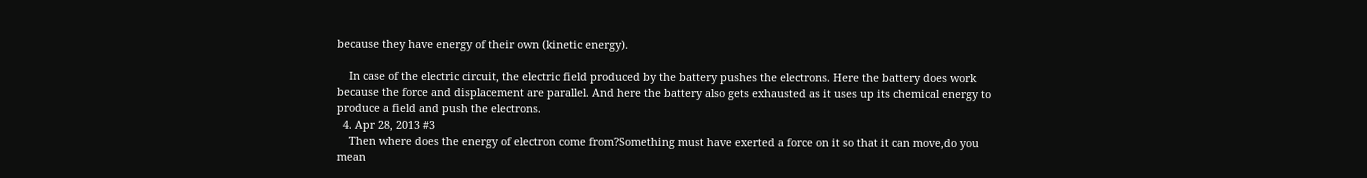because they have energy of their own (kinetic energy).

    In case of the electric circuit, the electric field produced by the battery pushes the electrons. Here the battery does work because the force and displacement are parallel. And here the battery also gets exhausted as it uses up its chemical energy to produce a field and push the electrons.
  4. Apr 28, 2013 #3
    Then where does the energy of electron come from?Something must have exerted a force on it so that it can move,do you mean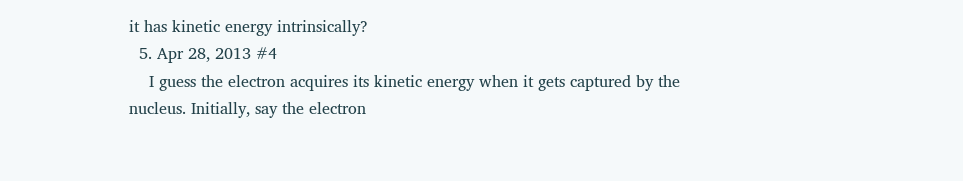it has kinetic energy intrinsically?
  5. Apr 28, 2013 #4
    I guess the electron acquires its kinetic energy when it gets captured by the nucleus. Initially, say the electron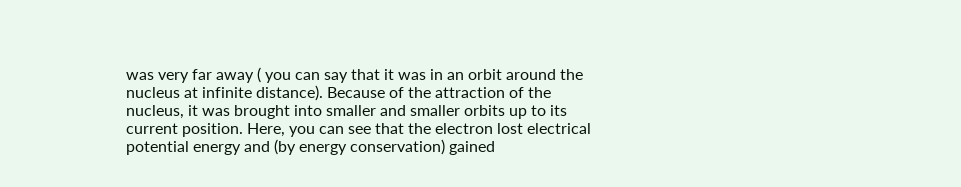was very far away ( you can say that it was in an orbit around the nucleus at infinite distance). Because of the attraction of the nucleus, it was brought into smaller and smaller orbits up to its current position. Here, you can see that the electron lost electrical potential energy and (by energy conservation) gained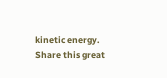kinetic energy.
Share this great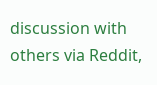discussion with others via Reddit,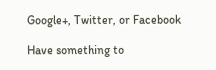Google+, Twitter, or Facebook

Have something to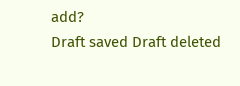add?
Draft saved Draft deleted